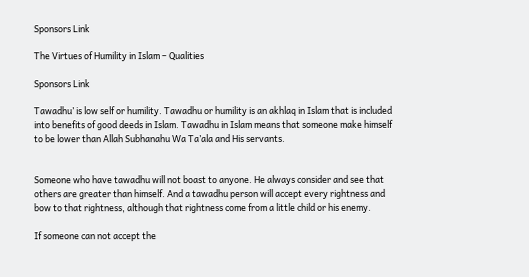Sponsors Link

The Virtues of Humility in Islam – Qualities

Sponsors Link

Tawadhu’ is low self or humility. Tawadhu or humility is an akhlaq in Islam that is included into benefits of good deeds in Islam. Tawadhu in Islam means that someone make himself to be lower than Allah Subhanahu Wa Ta’ala and His servants.


Someone who have tawadhu will not boast to anyone. He always consider and see that others are greater than himself. And a tawadhu person will accept every rightness and bow to that rightness, although that rightness come from a little child or his enemy.

If someone can not accept the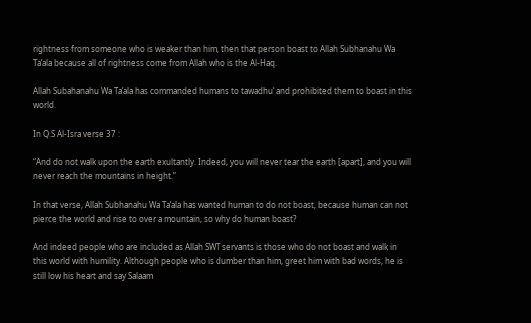rightness from someone who is weaker than him, then that person boast to Allah Subhanahu Wa Ta’ala because all of rightness come from Allah who is the Al-Haq.

Allah Subahanahu Wa Ta’ala has commanded humans to tawadhu’ and prohibited them to boast in this world.

In Q.S Al-Isra verse 37 :

“And do not walk upon the earth exultantly. Indeed, you will never tear the earth [apart], and you will never reach the mountains in height.”

In that verse, Allah Subhanahu Wa Ta’ala has wanted human to do not boast, because human can not pierce the world and rise to over a mountain, so why do human boast?

And indeed people who are included as Allah SWT servants is those who do not boast and walk in this world with humility. Although people who is dumber than him, greet him with bad words, he is still low his heart and say Salaam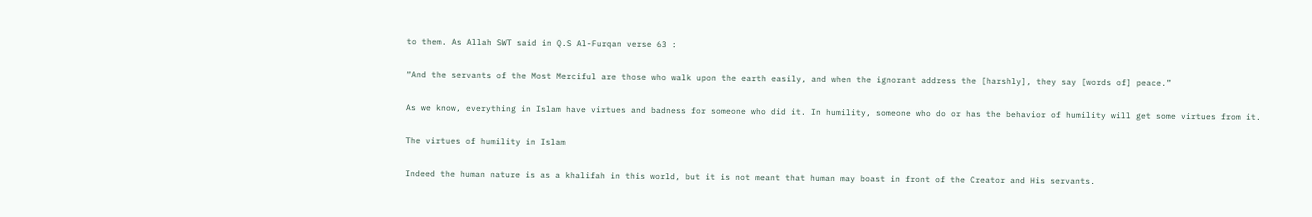to them. As Allah SWT said in Q.S Al-Furqan verse 63 :

“And the servants of the Most Merciful are those who walk upon the earth easily, and when the ignorant address the [harshly], they say [words of] peace.”

As we know, everything in Islam have virtues and badness for someone who did it. In humility, someone who do or has the behavior of humility will get some virtues from it.

The virtues of humility in Islam

Indeed the human nature is as a khalifah in this world, but it is not meant that human may boast in front of the Creator and His servants.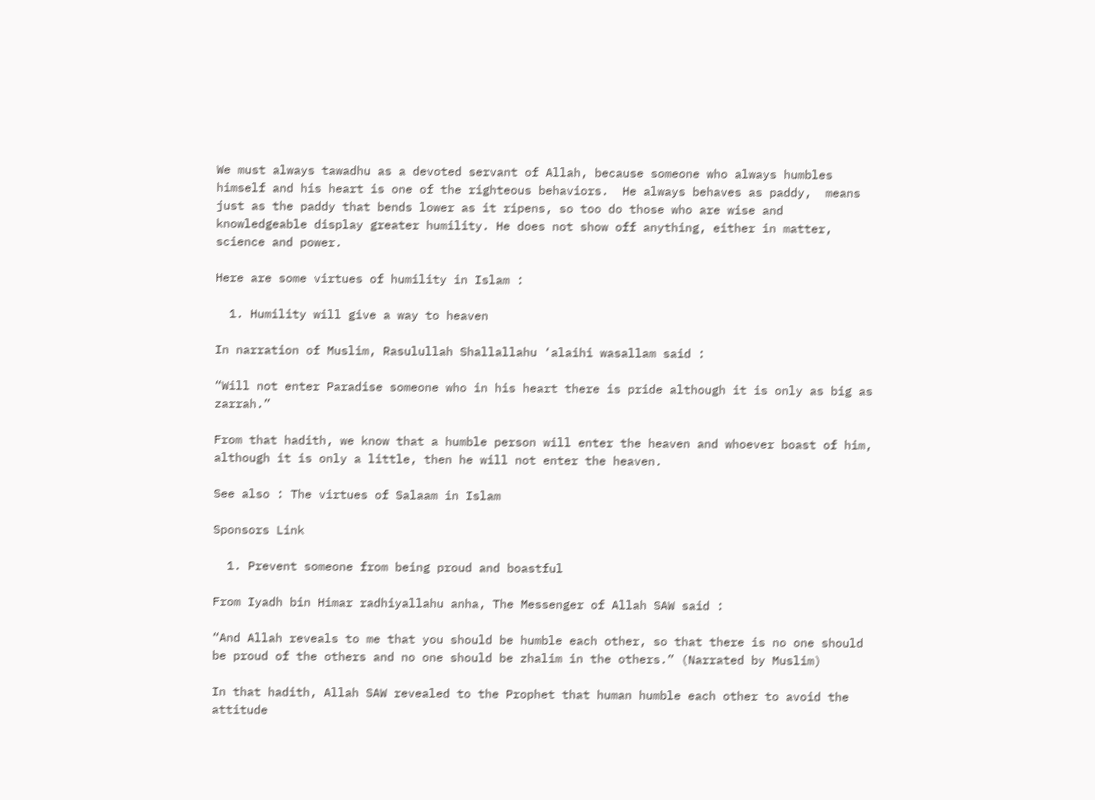We must always tawadhu as a devoted servant of Allah, because someone who always humbles himself and his heart is one of the righteous behaviors.  He always behaves as paddy,  means just as the paddy that bends lower as it ripens, so too do those who are wise and knowledgeable display greater humility. He does not show off anything, either in matter, science and power.

Here are some virtues of humility in Islam :

  1. Humility will give a way to heaven

In narration of Muslim, Rasulullah Shallallahu ‘alaihi wasallam said :

“Will not enter Paradise someone who in his heart there is pride although it is only as big as zarrah.”

From that hadith, we know that a humble person will enter the heaven and whoever boast of him, although it is only a little, then he will not enter the heaven.

See also : The virtues of Salaam in Islam

Sponsors Link

  1. Prevent someone from being proud and boastful

From Iyadh bin Himar radhiyallahu anha, The Messenger of Allah SAW said :

“And Allah reveals to me that you should be humble each other, so that there is no one should be proud of the others and no one should be zhalim in the others.” (Narrated by Muslim)

In that hadith, Allah SAW revealed to the Prophet that human humble each other to avoid the attitude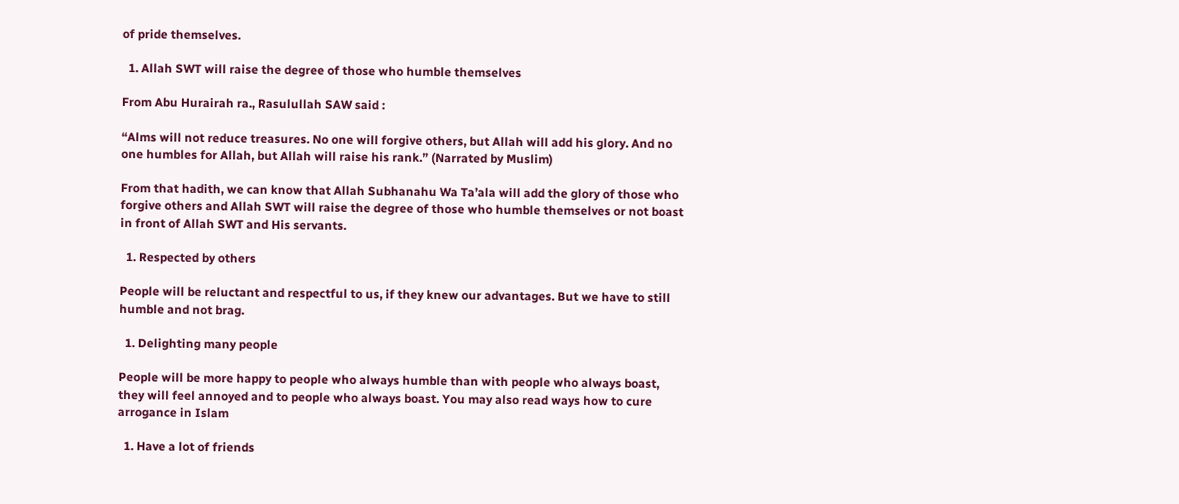of pride themselves.

  1. Allah SWT will raise the degree of those who humble themselves

From Abu Hurairah ra., Rasulullah SAW said :

“Alms will not reduce treasures. No one will forgive others, but Allah will add his glory. And no one humbles for Allah, but Allah will raise his rank.” (Narrated by Muslim)

From that hadith, we can know that Allah Subhanahu Wa Ta’ala will add the glory of those who forgive others and Allah SWT will raise the degree of those who humble themselves or not boast in front of Allah SWT and His servants.

  1. Respected by others

People will be reluctant and respectful to us, if they knew our advantages. But we have to still humble and not brag.

  1. Delighting many people

People will be more happy to people who always humble than with people who always boast, they will feel annoyed and to people who always boast. You may also read ways how to cure arrogance in Islam

  1. Have a lot of friends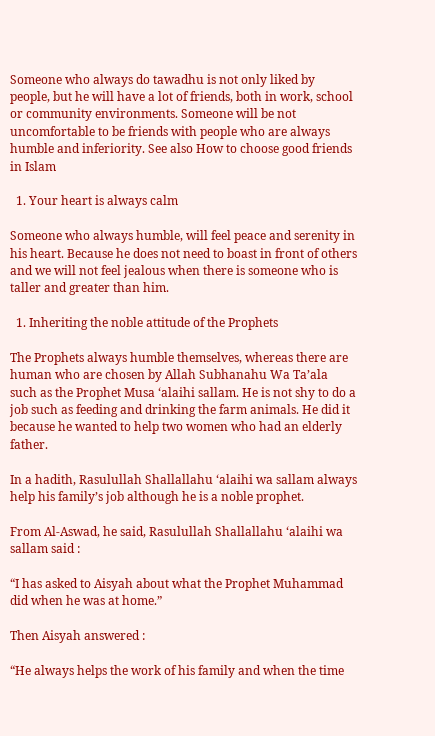Someone who always do tawadhu is not only liked by people, but he will have a lot of friends, both in work, school or community environments. Someone will be not uncomfortable to be friends with people who are always humble and inferiority. See also How to choose good friends in Islam

  1. Your heart is always calm

Someone who always humble, will feel peace and serenity in his heart. Because he does not need to boast in front of others and we will not feel jealous when there is someone who is taller and greater than him.

  1. Inheriting the noble attitude of the Prophets

The Prophets always humble themselves, whereas there are human who are chosen by Allah Subhanahu Wa Ta’ala such as the Prophet Musa ‘alaihi sallam. He is not shy to do a job such as feeding and drinking the farm animals. He did it because he wanted to help two women who had an elderly father.

In a hadith, Rasulullah Shallallahu ‘alaihi wa sallam always help his family’s job although he is a noble prophet.

From Al-Aswad, he said, Rasulullah Shallallahu ‘alaihi wa sallam said :

“I has asked to Aisyah about what the Prophet Muhammad did when he was at home.”

Then Aisyah answered :

“He always helps the work of his family and when the time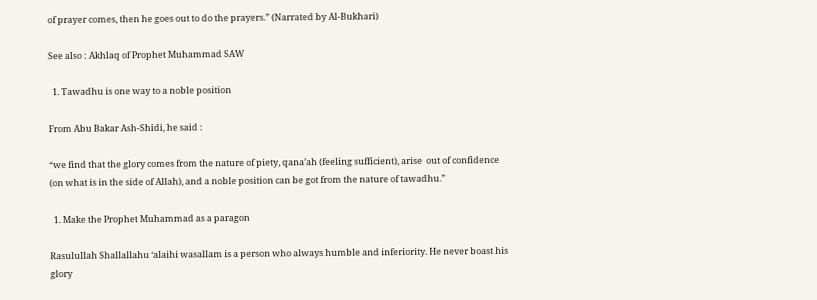of prayer comes, then he goes out to do the prayers.” (Narrated by Al-Bukhari)

See also : Akhlaq of Prophet Muhammad SAW

  1. Tawadhu is one way to a noble position

From Abu Bakar Ash-Shidi, he said :

“we find that the glory comes from the nature of piety, qana’ah (feeling sufficient), arise  out of confidence (on what is in the side of Allah), and a noble position can be got from the nature of tawadhu.”

  1. Make the Prophet Muhammad as a paragon

Rasulullah Shallallahu ‘alaihi wasallam is a person who always humble and inferiority. He never boast his glory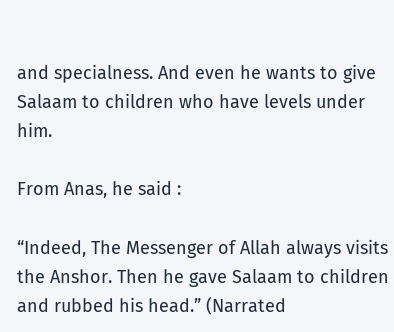and specialness. And even he wants to give Salaam to children who have levels under him.

From Anas, he said :

“Indeed, The Messenger of Allah always visits the Anshor. Then he gave Salaam to children and rubbed his head.” (Narrated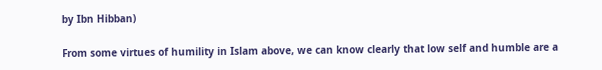by Ibn Hibban)

From some virtues of humility in Islam above, we can know clearly that low self and humble are a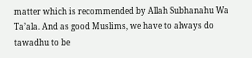matter which is recommended by Allah Subhanahu Wa Ta’ala. And as good Muslims, we have to always do tawadhu to be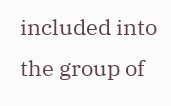included into the group of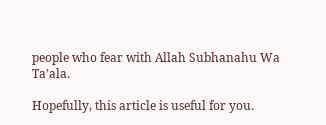people who fear with Allah Subhanahu Wa Ta’ala.

Hopefully, this article is useful for you.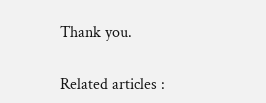Thank you.

Related articles :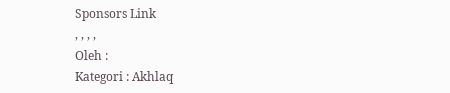Sponsors Link
, , , ,
Oleh :
Kategori : Akhlaq